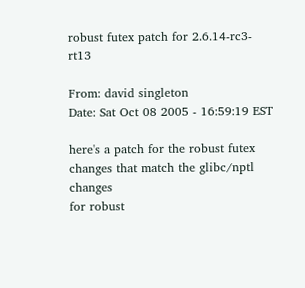robust futex patch for 2.6.14-rc3-rt13

From: david singleton
Date: Sat Oct 08 2005 - 16:59:19 EST

here's a patch for the robust futex changes that match the glibc/nptl changes
for robust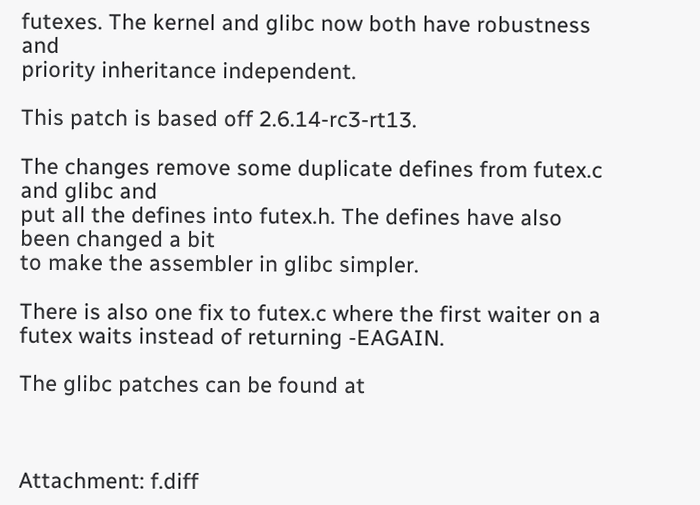futexes. The kernel and glibc now both have robustness and
priority inheritance independent.

This patch is based off 2.6.14-rc3-rt13.

The changes remove some duplicate defines from futex.c and glibc and
put all the defines into futex.h. The defines have also been changed a bit
to make the assembler in glibc simpler.

There is also one fix to futex.c where the first waiter on a futex waits instead of returning -EAGAIN.

The glibc patches can be found at



Attachment: f.diff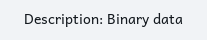Description: Binary data